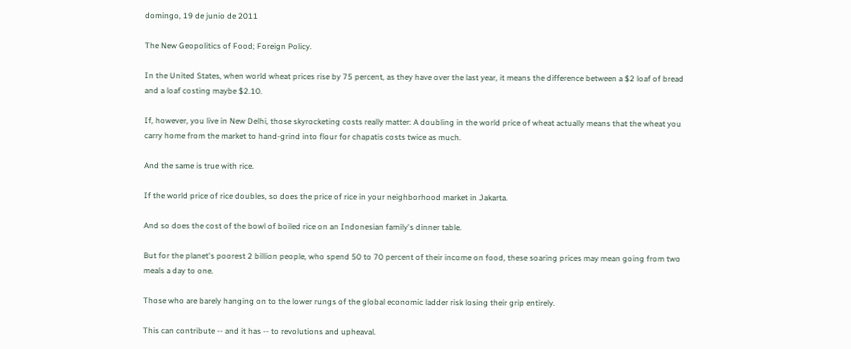domingo, 19 de junio de 2011

The New Geopolitics of Food; Foreign Policy.

In the United States, when world wheat prices rise by 75 percent, as they have over the last year, it means the difference between a $2 loaf of bread and a loaf costing maybe $2.10.

If, however, you live in New Delhi, those skyrocketing costs really matter: A doubling in the world price of wheat actually means that the wheat you carry home from the market to hand-grind into flour for chapatis costs twice as much.

And the same is true with rice.

If the world price of rice doubles, so does the price of rice in your neighborhood market in Jakarta.

And so does the cost of the bowl of boiled rice on an Indonesian family's dinner table.

But for the planet's poorest 2 billion people, who spend 50 to 70 percent of their income on food, these soaring prices may mean going from two meals a day to one.

Those who are barely hanging on to the lower rungs of the global economic ladder risk losing their grip entirely.

This can contribute -- and it has -- to revolutions and upheaval.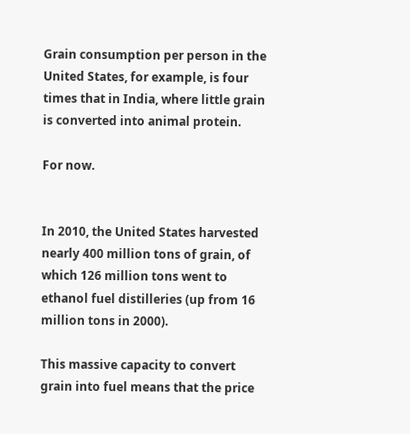Grain consumption per person in the United States, for example, is four times that in India, where little grain is converted into animal protein.

For now.


In 2010, the United States harvested nearly 400 million tons of grain, of which 126 million tons went to ethanol fuel distilleries (up from 16 million tons in 2000).

This massive capacity to convert grain into fuel means that the price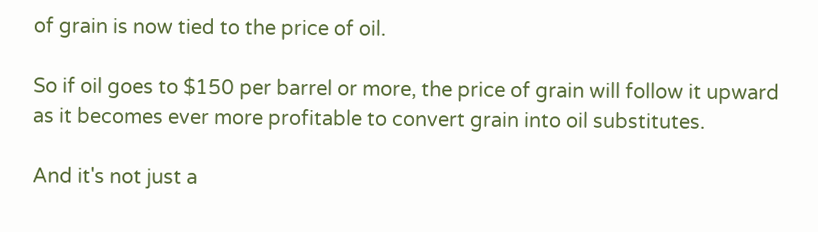of grain is now tied to the price of oil.

So if oil goes to $150 per barrel or more, the price of grain will follow it upward as it becomes ever more profitable to convert grain into oil substitutes.

And it's not just a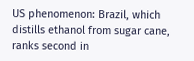US phenomenon: Brazil, which distills ethanol from sugar cane, ranks second in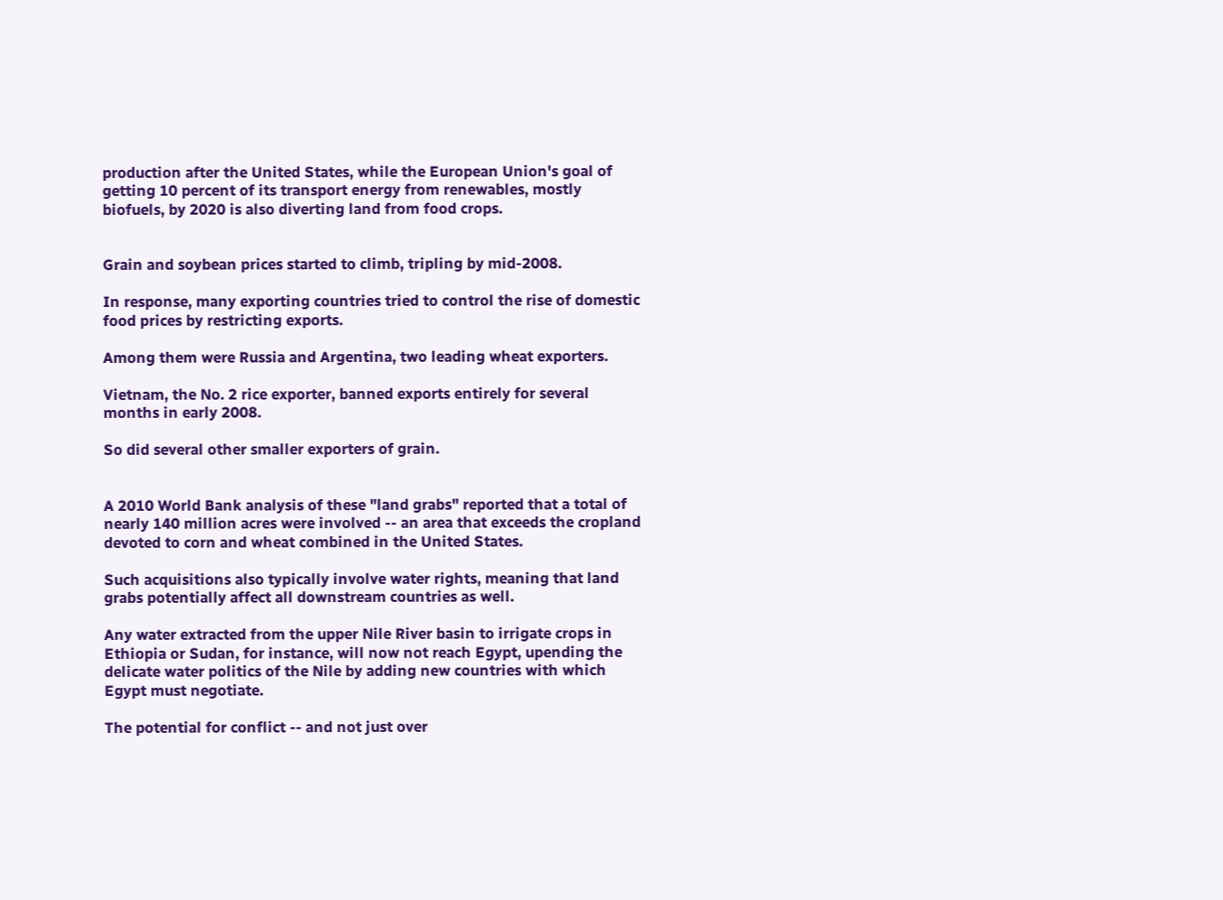production after the United States, while the European Union's goal of getting 10 percent of its transport energy from renewables, mostly biofuels, by 2020 is also diverting land from food crops.


Grain and soybean prices started to climb, tripling by mid-2008.

In response, many exporting countries tried to control the rise of domestic food prices by restricting exports.

Among them were Russia and Argentina, two leading wheat exporters.

Vietnam, the No. 2 rice exporter, banned exports entirely for several months in early 2008.

So did several other smaller exporters of grain.


A 2010 World Bank analysis of these "land grabs" reported that a total of nearly 140 million acres were involved -- an area that exceeds the cropland devoted to corn and wheat combined in the United States.

Such acquisitions also typically involve water rights, meaning that land grabs potentially affect all downstream countries as well.

Any water extracted from the upper Nile River basin to irrigate crops in Ethiopia or Sudan, for instance, will now not reach Egypt, upending the delicate water politics of the Nile by adding new countries with which Egypt must negotiate.

The potential for conflict -- and not just over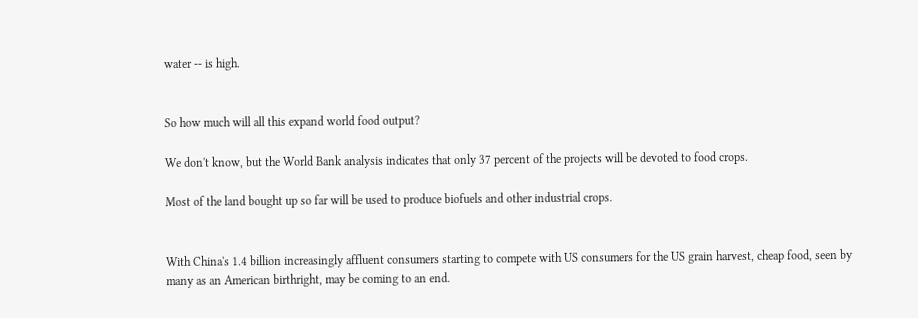water -- is high.


So how much will all this expand world food output?

We don't know, but the World Bank analysis indicates that only 37 percent of the projects will be devoted to food crops.

Most of the land bought up so far will be used to produce biofuels and other industrial crops.


With China's 1.4 billion increasingly affluent consumers starting to compete with US consumers for the US grain harvest, cheap food, seen by many as an American birthright, may be coming to an end.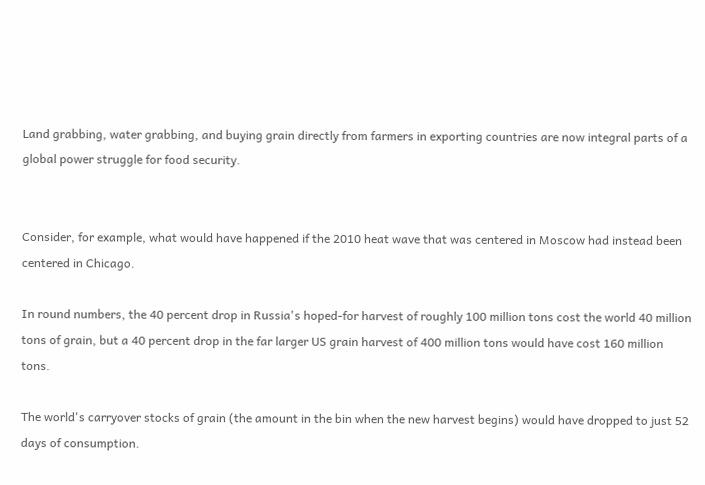Land grabbing, water grabbing, and buying grain directly from farmers in exporting countries are now integral parts of a global power struggle for food security.


Consider, for example, what would have happened if the 2010 heat wave that was centered in Moscow had instead been centered in Chicago.

In round numbers, the 40 percent drop in Russia's hoped-for harvest of roughly 100 million tons cost the world 40 million tons of grain, but a 40 percent drop in the far larger US grain harvest of 400 million tons would have cost 160 million tons.

The world's carryover stocks of grain (the amount in the bin when the new harvest begins) would have dropped to just 52 days of consumption.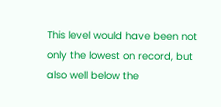This level would have been not only the lowest on record, but also well below the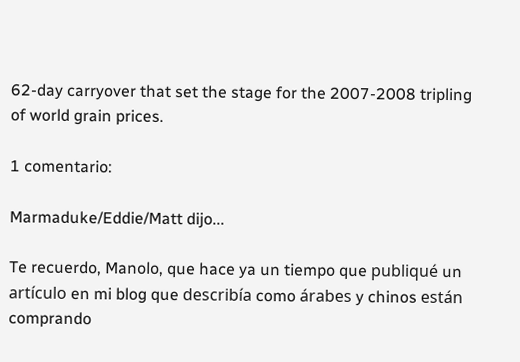62-day carryover that set the stage for the 2007-2008 tripling of world grain prices.

1 comentario:

Marmaduke/Eddie/Matt dijo...

Te recuerdo, Manolo, que hace ya un tiempo que publiqué un artículo en mi blog que describía como árabes y chinos están comprando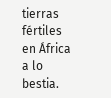tierras fértiles en África a lo bestia.